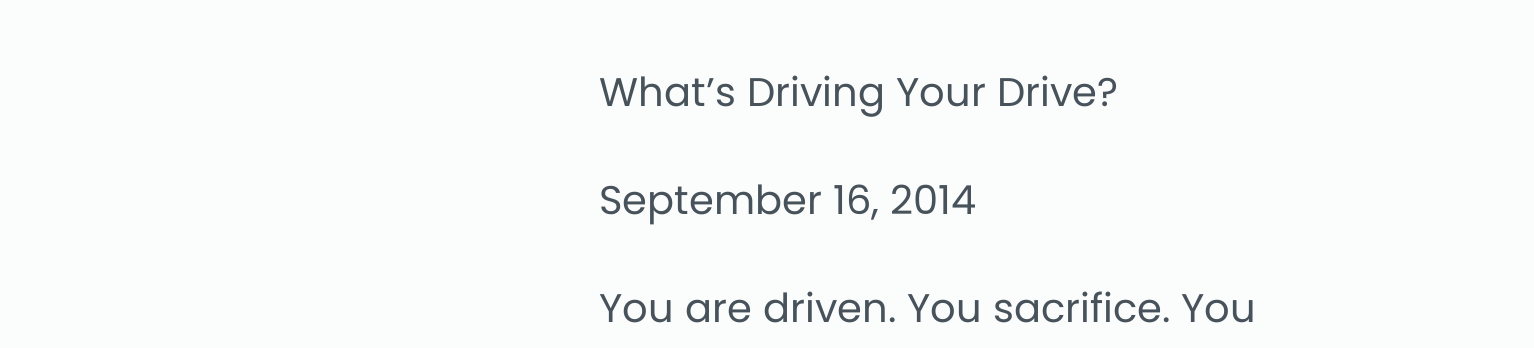What’s Driving Your Drive?

September 16, 2014

You are driven. You sacrifice. You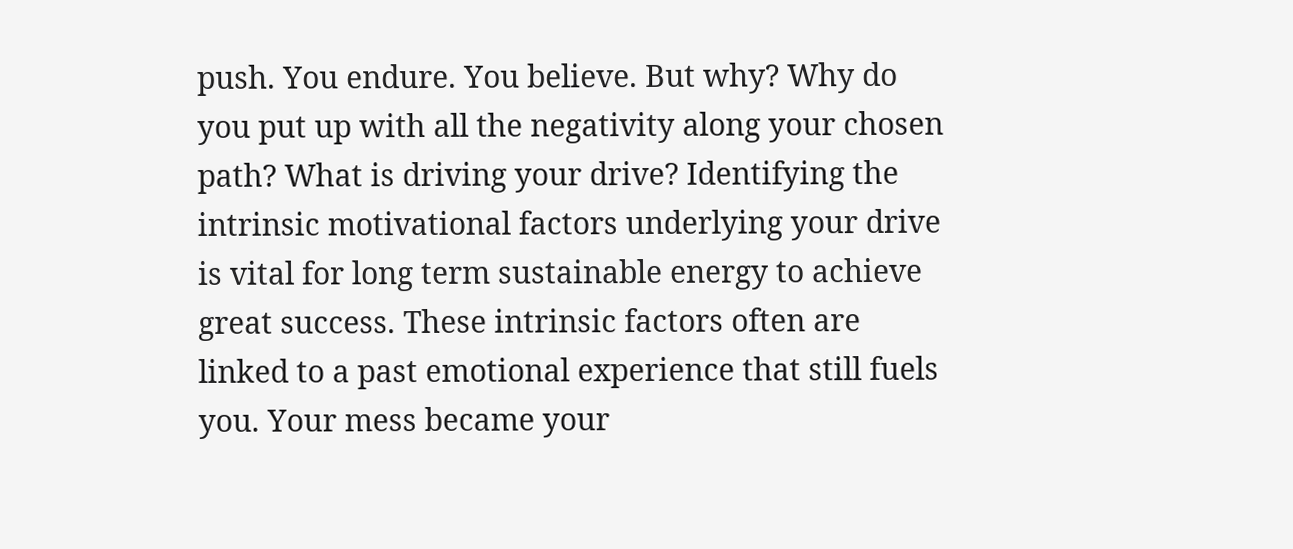push. You endure. You believe. But why? Why do you put up with all the negativity along your chosen path? What is driving your drive? Identifying the intrinsic motivational factors underlying your drive is vital for long term sustainable energy to achieve great success. These intrinsic factors often are linked to a past emotional experience that still fuels you. Your mess became your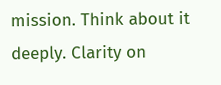mission. Think about it deeply. Clarity on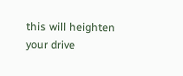this will heighten your drive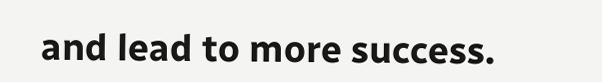and lead to more success.